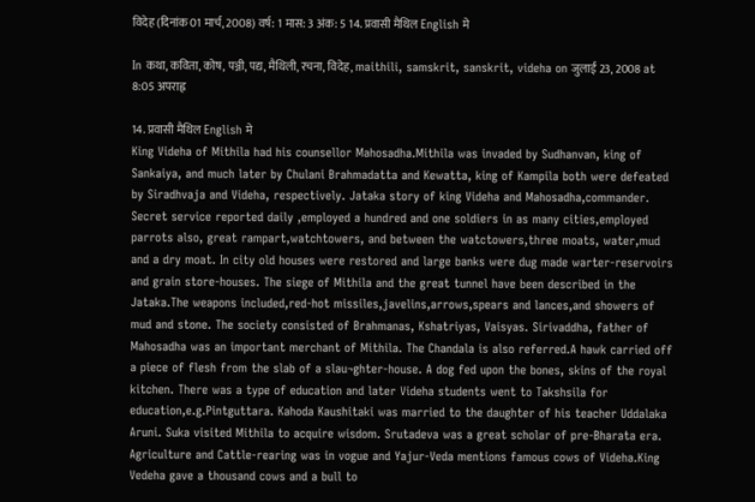विदेह (दिनांक 01 मार्च, 2008) वर्ष: 1 मास: 3 अंक: 5 14. प्रवासी मैथिल English मे

In कथा, कविता, कोष, पञ्जी, पद्य, मैथिली, रचना, विदेह, maithili, samskrit, sanskrit, videha on जुलाई 23, 2008 at 8:05 अपराह्न

14. प्रवासी मैथिल English मे
King Videha of Mithila had his counsellor Mahosadha.Mithila was invaded by Sudhanvan, king of Sankaiya, and much later by Chulani Brahmadatta and Kewatta, king of Kampila both were defeated by Siradhvaja and Videha, respectively. Jataka story of king Videha and Mahosadha,commander. Secret service reported daily ,employed a hundred and one soldiers in as many cities,employed parrots also, great rampart,watchtowers, and between the watctowers,three moats, water,mud and a dry moat. In city old houses were restored and large banks were dug made warter-reservoirs and grain store-houses. The siege of Mithila and the great tunnel have been described in the Jataka.The weapons included,red-hot missiles,javelins,arrows,spears and lances,and showers of mud and stone. The society consisted of Brahmanas, Kshatriyas, Vaisyas. Sirivaddha, father of Mahosadha was an important merchant of Mithila. The Chandala is also referred.A hawk carried off a piece of flesh from the slab of a slau¬ghter-house. A dog fed upon the bones, skins of the royal kitchen. There was a type of education and later Videha students went to Takshsila for education,e.g.Pintguttara. Kahoda Kaushitaki was married to the daughter of his teacher Uddalaka Aruni. Suka visited Mithila to acquire wisdom. Srutadeva was a great scholar of pre-Bharata era. Agriculture and Cattle-rearing was in vogue and Yajur-Veda mentions famous cows of Videha.King Vedeha gave a thousand cows and a bull to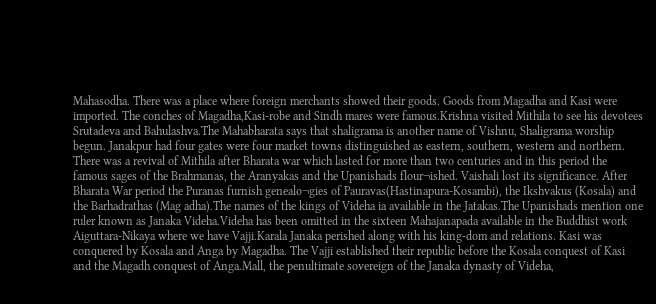Mahasodha. There was a place where foreign merchants showed their goods. Goods from Magadha and Kasi were imported. The conches of Magadha,Kasi-robe and Sindh mares were famous.Krishna visited Mithila to see his devotees Srutadeva and Bahulashva.The Mahabharata says that shaligrama is another name of Vishnu, Shaligrama worship begun. Janakpur had four gates were four market towns distinguished as eastern, southern, western and northern. There was a revival of Mithila after Bharata war which lasted for more than two centuries and in this period the famous sages of the Brahmanas, the Aranyakas and the Upanishads flour¬ished. Vaishali lost its significance. After Bharata War period the Puranas furnish genealo¬gies of Pauravas(Hastinapura-Kosambi), the Ikshvakus (Kosala) and the Barhadrathas (Mag adha).The names of the kings of Videha ia available in the Jatakas.The Upanishads mention one ruler known as Janaka Videha.Videha has been omitted in the sixteen Mahajanapada available in the Buddhist work Aiguttara-Nikaya where we have Vajji.Karala Janaka perished along with his king-dom and relations. Kasi was conquered by Kosala and Anga by Magadha. The Vajji established their republic before the Kosala conquest of Kasi and the Magadh conquest of Anga.Mall, the penultimate sovereign of the Janaka dynasty of Videha,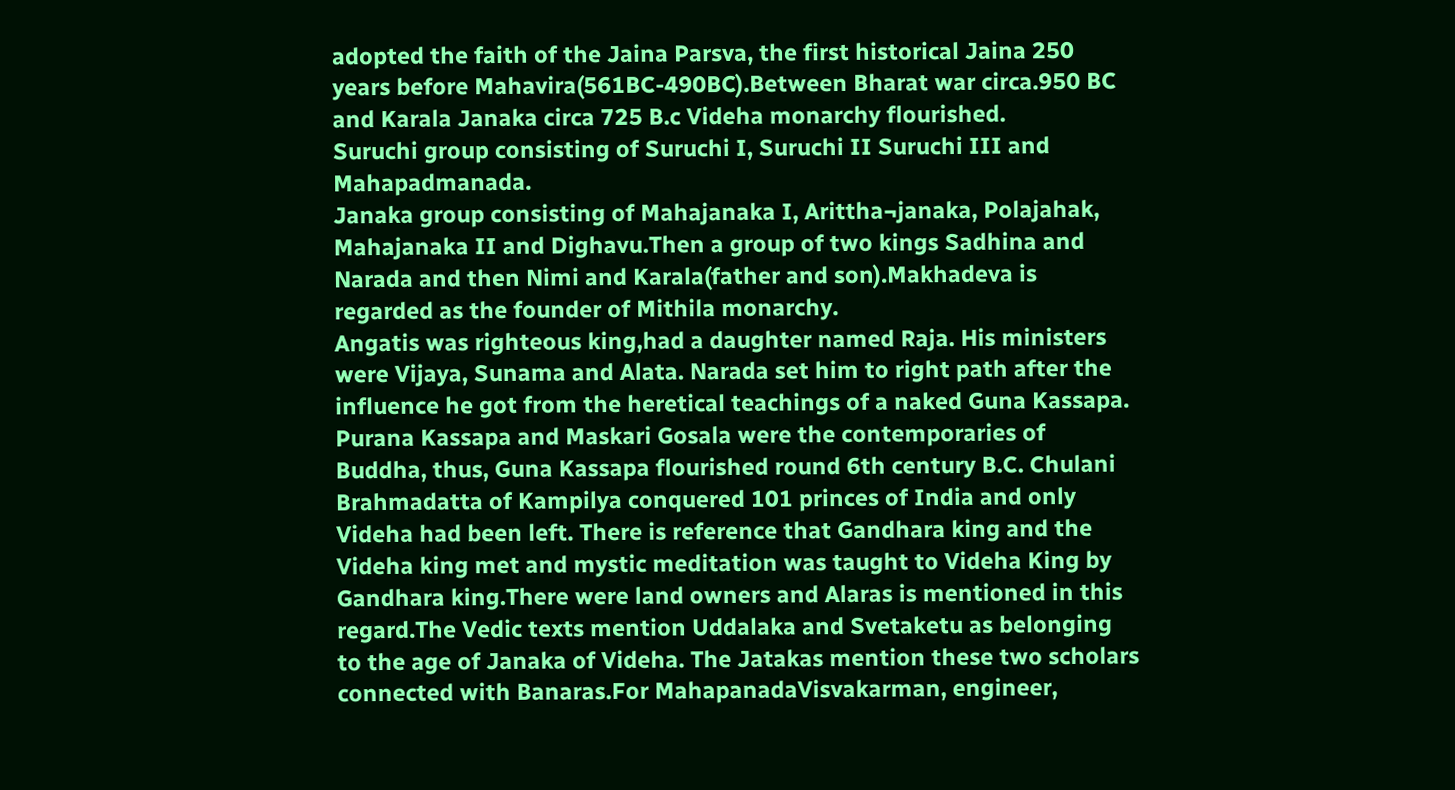adopted the faith of the Jaina Parsva, the first historical Jaina 250 years before Mahavira(561BC-490BC).Between Bharat war circa.950 BC and Karala Janaka circa 725 B.c Videha monarchy flourished.
Suruchi group consisting of Suruchi I, Suruchi II Suruchi III and Mahapadmanada.
Janaka group consisting of Mahajanaka I, Arittha¬janaka, Polajahak, Mahajanaka II and Dighavu.Then a group of two kings Sadhina and Narada and then Nimi and Karala(father and son).Makhadeva is regarded as the founder of Mithila monarchy.
Angatis was righteous king,had a daughter named Raja. His ministers were Vijaya, Sunama and Alata. Narada set him to right path after the influence he got from the heretical teachings of a naked Guna Kassapa. Purana Kassapa and Maskari Gosala were the contemporaries of Buddha, thus, Guna Kassapa flourished round 6th century B.C. Chulani Brahmadatta of Kampilya conquered 101 princes of India and only Videha had been left. There is reference that Gandhara king and the Videha king met and mystic meditation was taught to Videha King by Gandhara king.There were land owners and Alaras is mentioned in this regard.The Vedic texts mention Uddalaka and Svetaketu as belonging to the age of Janaka of Videha. The Jatakas mention these two scholars connected with Banaras.For MahapanadaVisvakarman, engineer,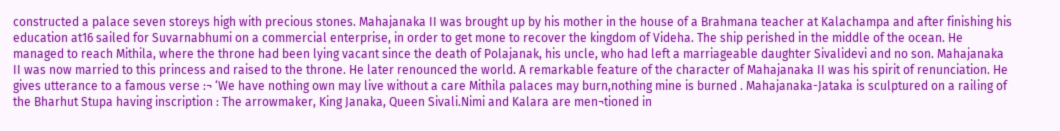constructed a palace seven storeys high with precious stones. Mahajanaka II was brought up by his mother in the house of a Brahmana teacher at Kalachampa and after finishing his education at16 sailed for Suvarnabhumi on a commercial enterprise, in order to get mone to recover the kingdom of Videha. The ship perished in the middle of the ocean. He managed to reach Mithila, where the throne had been lying vacant since the death of Polajanak, his uncle, who had left a marriageable daughter Sivalidevi and no son. Mahajanaka II was now married to this princess and raised to the throne. He later renounced the world. A remarkable feature of the character of Mahajanaka II was his spirit of renunciation. He gives utterance to a famous verse :¬ ‘We have nothing own may live without a care Mithila palaces may burn,nothing mine is burned . Mahajanaka-Jataka is sculptured on a railing of the Bharhut Stupa having inscription : The arrowmaker, King Janaka, Queen Sivali.Nimi and Kalara are men¬tioned in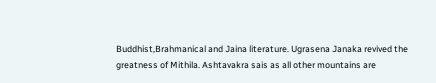Buddhist,Brahmanical and Jaina literature. Ugrasena Janaka revived the greatness of Mithila. Ashtavakra sais as all other mountains are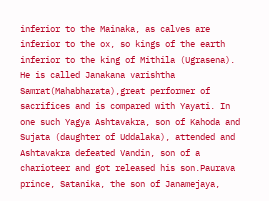inferior to the Mainaka, as calves are inferior to the ox, so kings of the earth inferior to the king of Mithila (Ugrasena). He is called Janakana varishtha Samrat(Mahabharata),great performer of sacrifices and is compared with Yayati. In one such Yagya Ashtavakra, son of Kahoda and Sujata (daughter of Uddalaka), attended and Ashtavakra defeated Vandin, son of a charioteer and got released his son.Paurava prince, Satanika, the son of Janamejaya,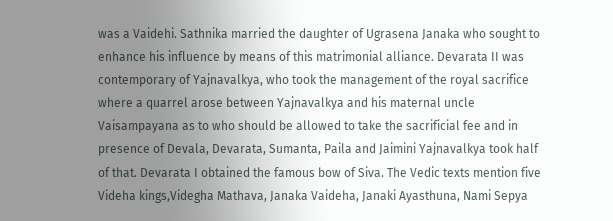was a Vaidehi. Sathnika married the daughter of Ugrasena Janaka who sought to enhance his influence by means of this matrimonial alliance. Devarata II was contemporary of Yajnavalkya, who took the management of the royal sacrifice where a quarrel arose between Yajnavalkya and his maternal uncle Vaisampayana as to who should be allowed to take the sacrificial fee and in presence of Devala, Devarata, Sumanta, Paila and Jaimini Yajnavalkya took half of that. Devarata I obtained the famous bow of Siva. The Vedic texts mention five Videha kings,Videgha Mathava, Janaka Vaideha, Janaki Ayasthuna, Nami Sepya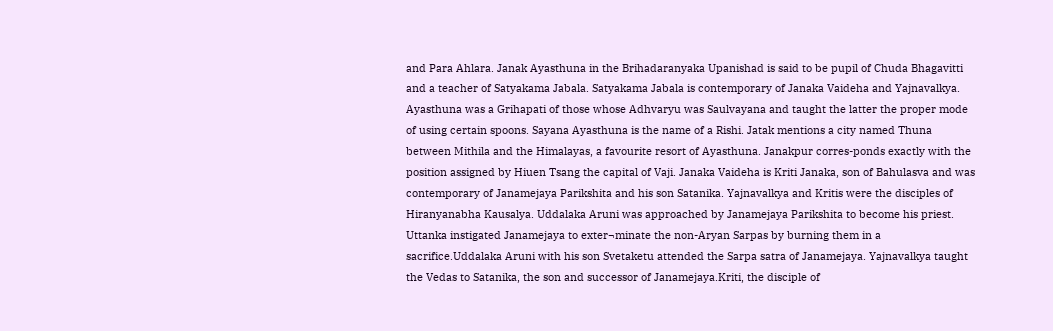and Para Ahlara. Janak Ayasthuna in the Brihadaranyaka Upanishad is said to be pupil of Chuda Bhagavitti and a teacher of Satyakama Jabala. Satyakama Jabala is contemporary of Janaka Vaideha and Yajnavalkya. Ayasthuna was a Grihapati of those whose Adhvaryu was Saulvayana and taught the latter the proper mode of using certain spoons. Sayana Ayasthuna is the name of a Rishi. Jatak mentions a city named Thuna between Mithila and the Himalayas, a favourite resort of Ayasthuna. Janakpur corres-ponds exactly with the position assigned by Hiuen Tsang the capital of Vaji. Janaka Vaideha is Kriti Janaka, son of Bahulasva and was contemporary of Janamejaya Parikshita and his son Satanika. Yajnavalkya and Kritis were the disciples of Hiranyanabha Kausalya. Uddalaka Aruni was approached by Janamejaya Parikshita to become his priest. Uttanka instigated Janamejaya to exter¬minate the non-Aryan Sarpas by burning them in a sacrifice.Uddalaka Aruni with his son Svetaketu attended the Sarpa satra of Janamejaya. Yajnavalkya taught the Vedas to Satanika, the son and successor of Janamejaya.Kriti, the disciple of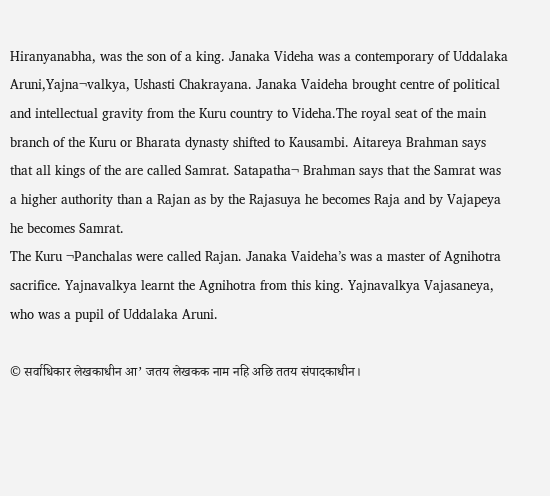Hiranyanabha, was the son of a king. Janaka Videha was a contemporary of Uddalaka Aruni,Yajna¬valkya, Ushasti Chakrayana. Janaka Vaideha brought centre of political and intellectual gravity from the Kuru country to Videha.The royal seat of the main branch of the Kuru or Bharata dynasty shifted to Kausambi. Aitareya Brahman says that all kings of the are called Samrat. Satapatha¬ Brahman says that the Samrat was a higher authority than a Rajan as by the Rajasuya he becomes Raja and by Vajapeya he becomes Samrat.
The Kuru ¬Panchalas were called Rajan. Janaka Vaideha’s was a master of Agnihotra sacrifice. Yajnavalkya learnt the Agnihotra from this king. Yajnavalkya Vajasaneya, who was a pupil of Uddalaka Aruni.

© सर्वाधिकार लेखकाधीन आ’ जतय लेखकक नाम नहि अछि ततय संपादकाधीन।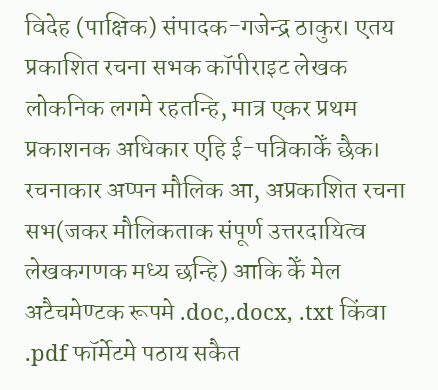विदेह (पाक्षिक) संपादक-गजेन्द्र ठाकुर। एतय प्रकाशित रचना सभक कॉपीराइट लेखक लोकनिक लगमे रहतन्हि, मात्र एकर प्रथम प्रकाशनक अधिकार एहि ई-पत्रिकाकेँ छैक। रचनाकार अप्पन मौलिक आ, अप्रकाशित रचना सभ(जकर मौलिकताक संपूर्ण उत्तरदायित्व लेखकगणक मध्य छन्हि) आकि केँ मेल अटैचमेण्टक रूपमे .doc,.docx, .txt किंवा .pdf फॉर्मेटमे पठाय सकैत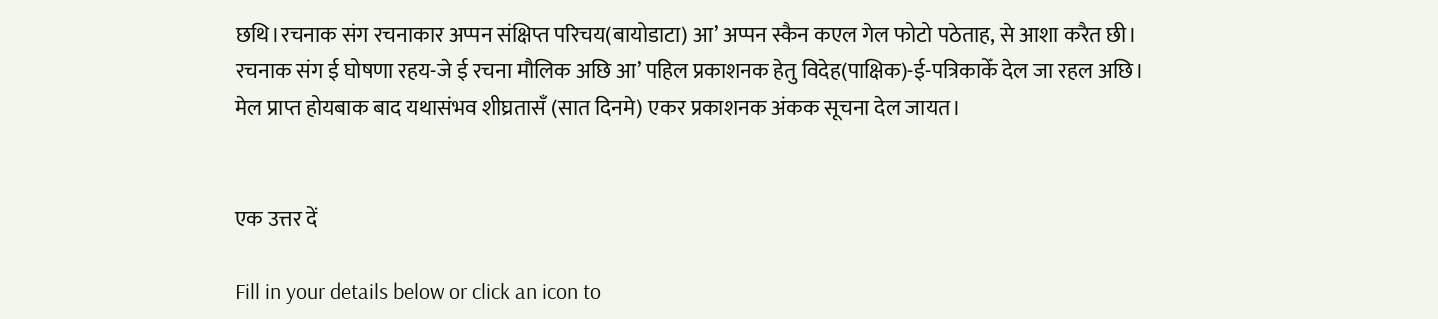छथि।रचनाक संग रचनाकार अप्पन संक्षिप्त परिचय(बायोडाटा) आ’ अप्पन स्कैन कएल गेल फोटो पठेताह, से आशा करैत छी। रचनाक संग ई घोषणा रहय-जे ई रचना मौलिक अछि आ’ पहिल प्रकाशनक हेतु विदेह(पाक्षिक)-ई-पत्रिकाकेँ देल जा रहल अछि। मेल प्राप्त होयबाक बाद यथासंभव शीघ्रतासँ (सात दिनमे) एकर प्रकाशनक अंकक सूचना देल जायत।


एक उत्तर दें

Fill in your details below or click an icon to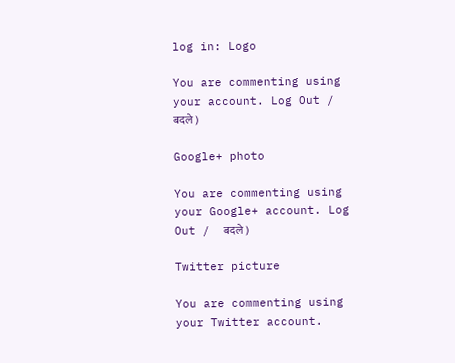log in: Logo

You are commenting using your account. Log Out /  बदले )

Google+ photo

You are commenting using your Google+ account. Log Out /  बदले )

Twitter picture

You are commenting using your Twitter account.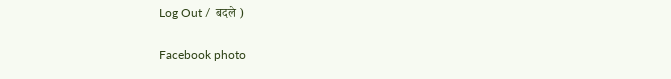Log Out /  बदले )

Facebook photo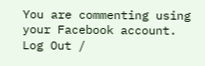You are commenting using your Facebook account. Log Out /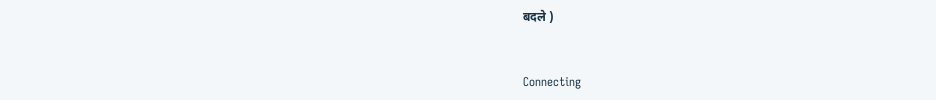बदले )


Connecting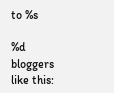to %s

%d bloggers like this: